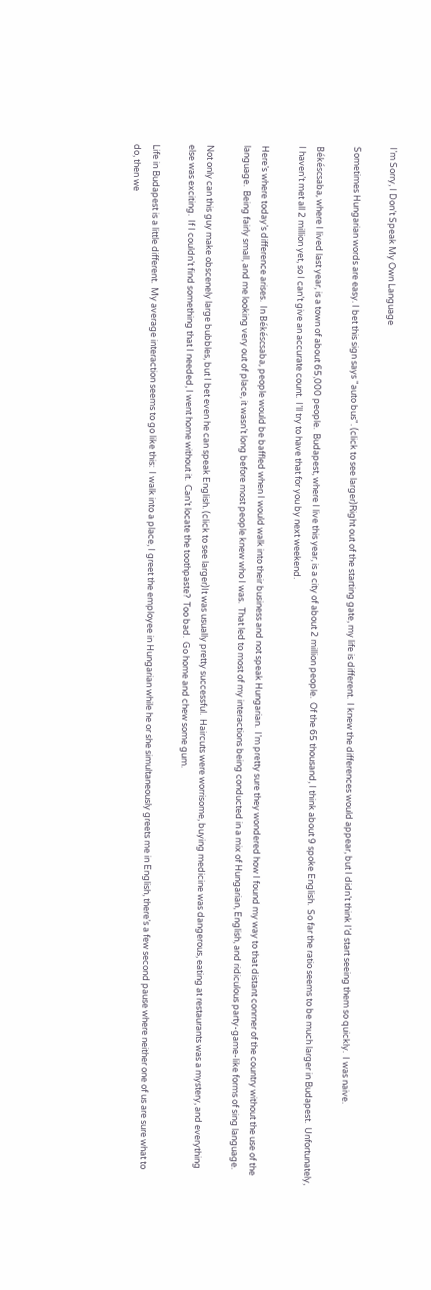I’m Sorry, I Don’t Speak My Own Language

Sometimes Hungarian words are easy. I bet this sign says "auto bus". (click to see larger)Right out of the starting gate, my life is different.  I knew the differences would appear, but I didn’t think I’d start seeing them so quickly.  I was naive.

Békéscsaba, where I lived last year, is a town of about 65,000 people.  Budapest, where I live this year, is a city of about 2 million people.  Of the 65 thousand, I think about 9 spoke English.  So far the ratio seems to be much larger in Budapest.  Unfortunately, I haven’t met all 2 million yet, so I can’t give an accurate count.  I’ll try to have that for you by next weekend.

Here’s where today’s difference arises.  In Békéscsaba, people would be baffled when I would walk into their business and not speak Hungarian.  I’m pretty sure they wondered how I found my way to that distant conrner of the country without the use of the language.  Being fairly small, and me looking very out of place, it wasn’t long before most people knew who I was.  That led to most of my interactions being conducted in a mix of Hungarian, English, and ridiculous party-game-like forms of sing language.

Not only can this guy make obscenely large bubbles, but I bet even he can speak English. (click to see larger)It was usually pretty successful.  Haircuts were worrisome, buying medicine was dangerous, eating at restaurants was a mystery, and everything else was exciting.  If I couldn’t find something that I needed, I went home without it.  Can’t locate the toothpaste?  Too bad.  Go home and chew some gum.

Life in Budapest is a little different.  My average interaction seems to go like this:  I walk into a place, I greet the employee in Hungarian while he or she simultaneously greets me in English, there’s a few second pause where neither one of us are sure what to do, then we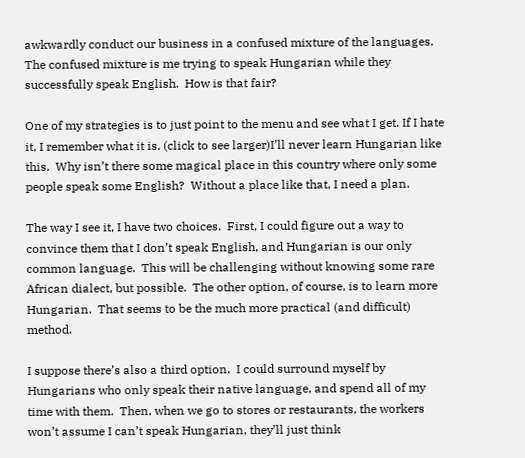awkwardly conduct our business in a confused mixture of the languages.  The confused mixture is me trying to speak Hungarian while they successfully speak English.  How is that fair?

One of my strategies is to just point to the menu and see what I get. If I hate it, I remember what it is. (click to see larger)I’ll never learn Hungarian like this.  Why isn’t there some magical place in this country where only some people speak some English?  Without a place like that, I need a plan.

The way I see it, I have two choices.  First, I could figure out a way to convince them that I don’t speak English, and Hungarian is our only common language.  This will be challenging without knowing some rare African dialect, but possible.  The other option, of course, is to learn more Hungarian.  That seems to be the much more practical (and difficult) method.

I suppose there’s also a third option.  I could surround myself by Hungarians who only speak their native language, and spend all of my time with them.  Then, when we go to stores or restaurants, the workers won’t assume I can’t speak Hungarian, they’ll just think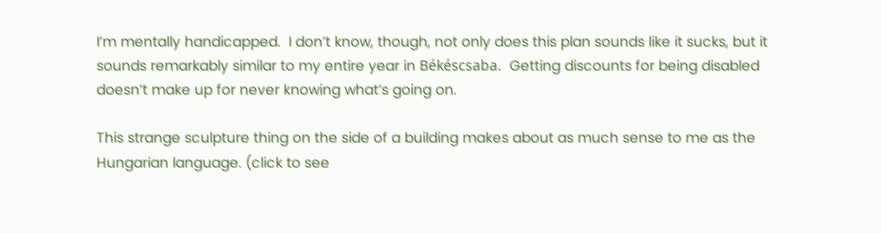I’m mentally handicapped.  I don’t know, though, not only does this plan sounds like it sucks, but it sounds remarkably similar to my entire year in Békéscsaba.  Getting discounts for being disabled doesn’t make up for never knowing what’s going on.

This strange sculpture thing on the side of a building makes about as much sense to me as the Hungarian language. (click to see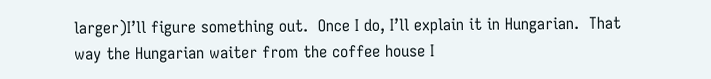larger)I’ll figure something out.  Once I do, I’ll explain it in Hungarian.  That way the Hungarian waiter from the coffee house I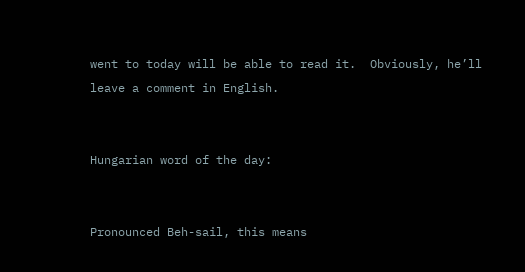went to today will be able to read it.  Obviously, he’ll leave a comment in English.


Hungarian word of the day:


Pronounced Beh-sail, this means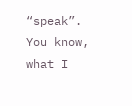“speak”.  You know, what I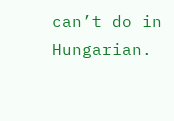can’t do in Hungarian.